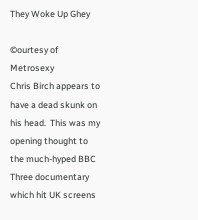They Woke Up Ghey

©ourtesy of Metrosexy
Chris Birch appears to have a dead skunk on his head.  This was my opening thought to the much-hyped BBC Three documentary which hit UK screens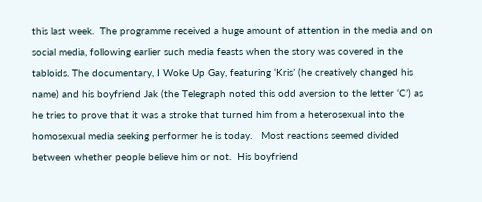this last week.  The programme received a huge amount of attention in the media and on social media, following earlier such media feasts when the story was covered in the tabloids. The documentary, I Woke Up Gay, featuring ‘Kris’ (he creatively changed his name) and his boyfriend Jak (the Telegraph noted this odd aversion to the letter ‘C’) as he tries to prove that it was a stroke that turned him from a heterosexual into the homosexual media seeking performer he is today.   Most reactions seemed divided between whether people believe him or not.  His boyfriend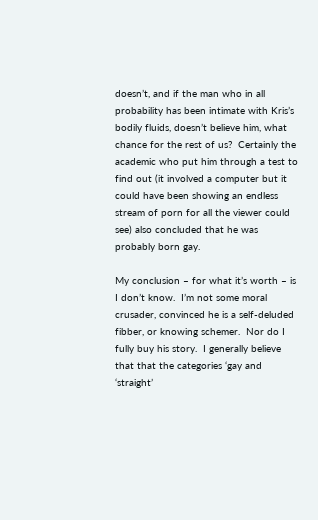doesn’t, and if the man who in all probability has been intimate with Kris’s bodily fluids, doesn’t believe him, what chance for the rest of us?  Certainly the academic who put him through a test to find out (it involved a computer but it could have been showing an endless stream of porn for all the viewer could see) also concluded that he was probably born gay.

My conclusion – for what it’s worth – is I don’t know.  I’m not some moral crusader, convinced he is a self-deluded fibber, or knowing schemer.  Nor do I fully buy his story.  I generally believe that that the categories ‘gay and ‘straight’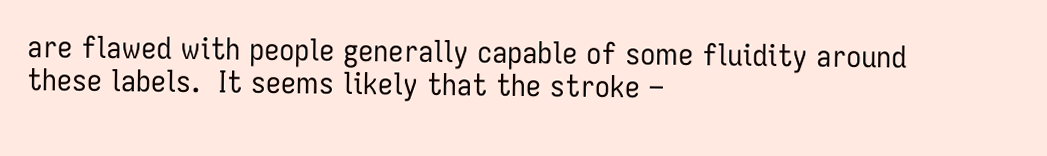are flawed with people generally capable of some fluidity around these labels.  It seems likely that the stroke –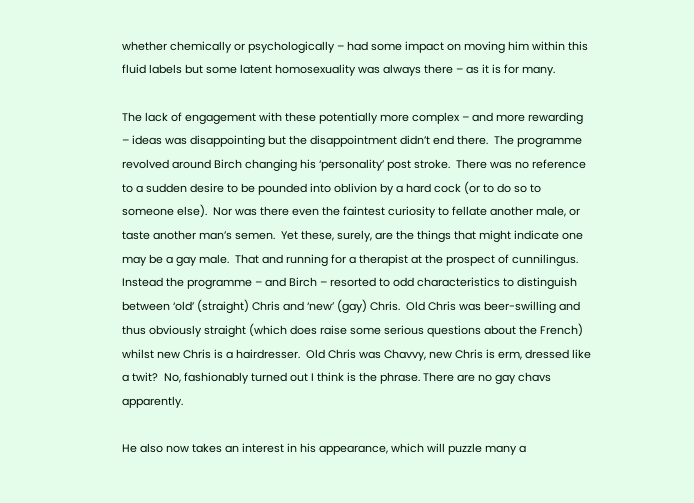whether chemically or psychologically – had some impact on moving him within this fluid labels but some latent homosexuality was always there – as it is for many.

The lack of engagement with these potentially more complex – and more rewarding – ideas was disappointing but the disappointment didn’t end there.  The programme revolved around Birch changing his ‘personality’ post stroke.  There was no reference to a sudden desire to be pounded into oblivion by a hard cock (or to do so to someone else).  Nor was there even the faintest curiosity to fellate another male, or taste another man’s semen.  Yet these, surely, are the things that might indicate one may be a gay male.  That and running for a therapist at the prospect of cunnilingus.   Instead the programme – and Birch – resorted to odd characteristics to distinguish between ‘old’ (straight) Chris and ‘new’ (gay) Chris.  Old Chris was beer-swilling and thus obviously straight (which does raise some serious questions about the French) whilst new Chris is a hairdresser.  Old Chris was Chavvy, new Chris is erm, dressed like a twit?  No, fashionably turned out I think is the phrase. There are no gay chavs apparently.

He also now takes an interest in his appearance, which will puzzle many a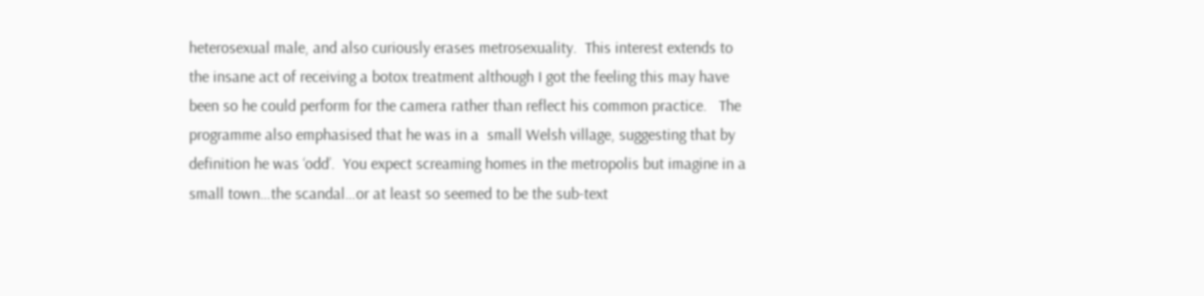heterosexual male, and also curiously erases metrosexuality.  This interest extends to the insane act of receiving a botox treatment although I got the feeling this may have been so he could perform for the camera rather than reflect his common practice.   The programme also emphasised that he was in a  small Welsh village, suggesting that by definition he was ‘odd’.  You expect screaming homes in the metropolis but imagine in a  small town…the scandal…or at least so seemed to be the sub-text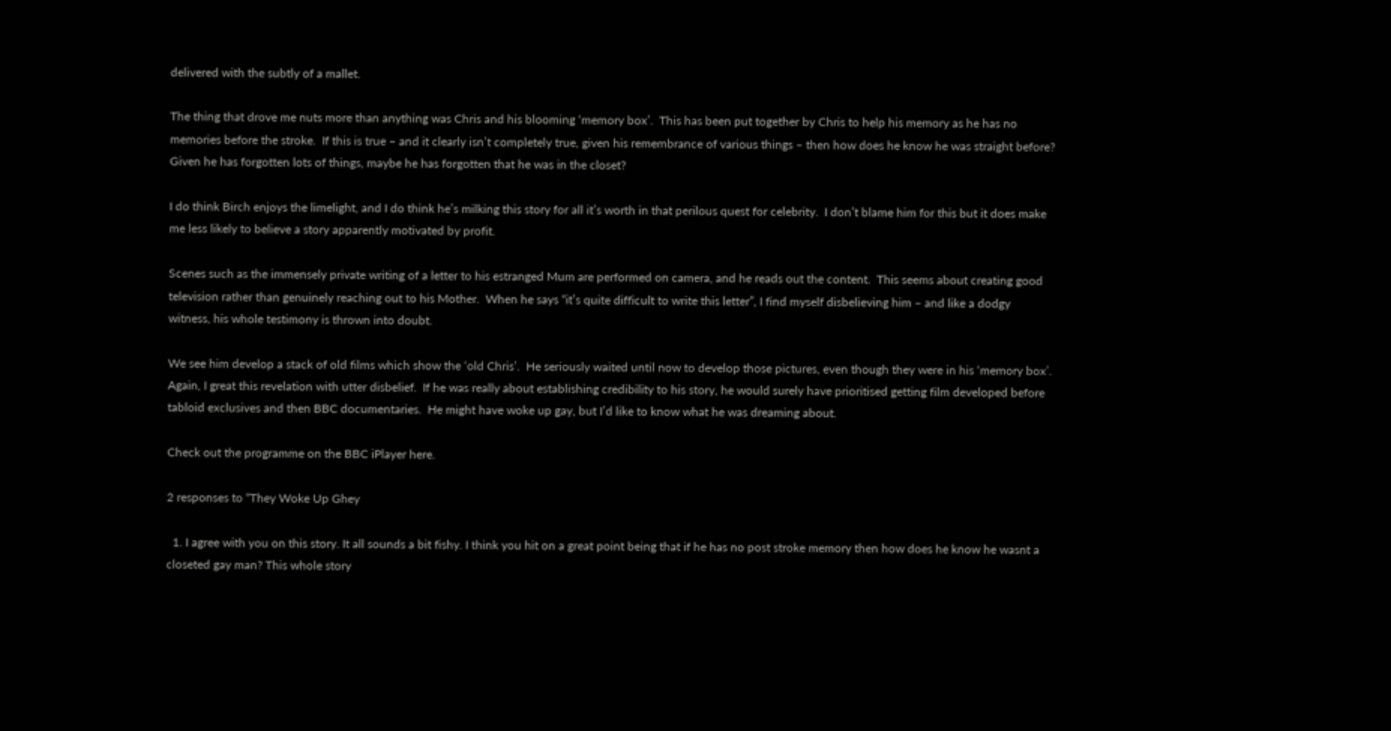delivered with the subtly of a mallet.

The thing that drove me nuts more than anything was Chris and his blooming ‘memory box’.  This has been put together by Chris to help his memory as he has no memories before the stroke.  If this is true – and it clearly isn’t completely true, given his remembrance of various things – then how does he know he was straight before?  Given he has forgotten lots of things, maybe he has forgotten that he was in the closet?

I do think Birch enjoys the limelight, and I do think he’s milking this story for all it’s worth in that perilous quest for celebrity.  I don’t blame him for this but it does make me less likely to believe a story apparently motivated by profit.

Scenes such as the immensely private writing of a letter to his estranged Mum are performed on camera, and he reads out the content.  This seems about creating good television rather than genuinely reaching out to his Mother.  When he says “it’s quite difficult to write this letter”, I find myself disbelieving him – and like a dodgy witness, his whole testimony is thrown into doubt.

We see him develop a stack of old films which show the ‘old Chris’.  He seriously waited until now to develop those pictures, even though they were in his ‘memory box’.  Again, I great this revelation with utter disbelief.  If he was really about establishing credibility to his story, he would surely have prioritised getting film developed before tabloid exclusives and then BBC documentaries.  He might have woke up gay, but I’d like to know what he was dreaming about.

Check out the programme on the BBC iPlayer here.

2 responses to “They Woke Up Ghey

  1. I agree with you on this story. It all sounds a bit fishy. I think you hit on a great point being that if he has no post stroke memory then how does he know he wasnt a closeted gay man? This whole story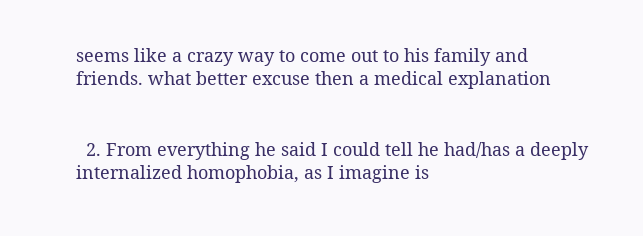seems like a crazy way to come out to his family and friends. what better excuse then a medical explanation


  2. From everything he said I could tell he had/has a deeply internalized homophobia, as I imagine is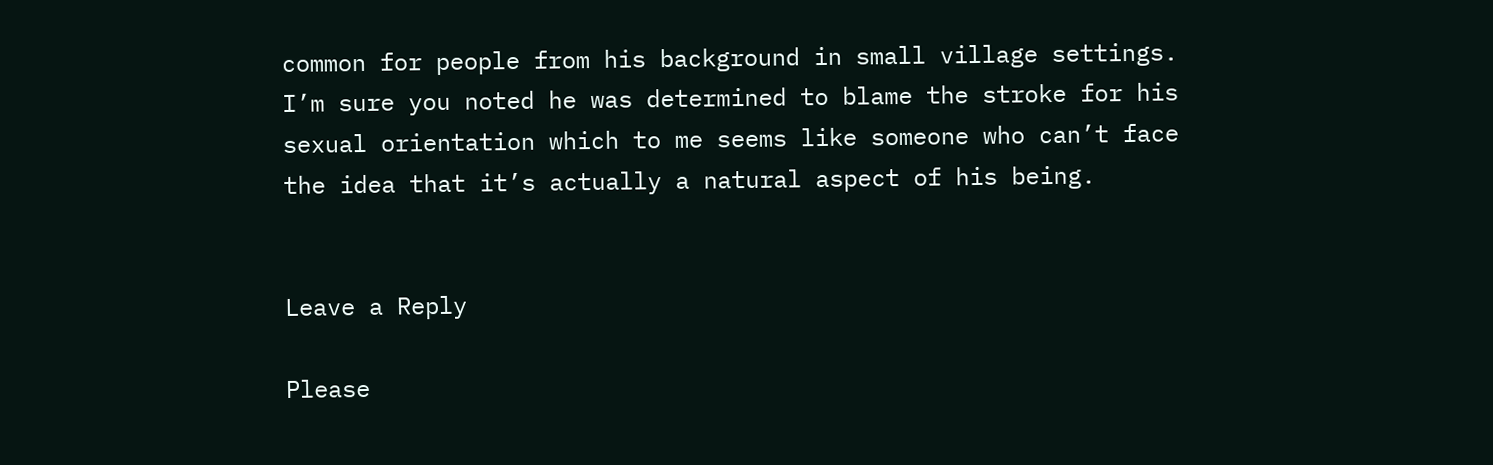common for people from his background in small village settings. I’m sure you noted he was determined to blame the stroke for his sexual orientation which to me seems like someone who can’t face the idea that it’s actually a natural aspect of his being.


Leave a Reply

Please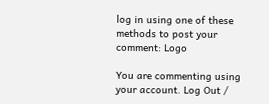log in using one of these methods to post your comment: Logo

You are commenting using your account. Log Out /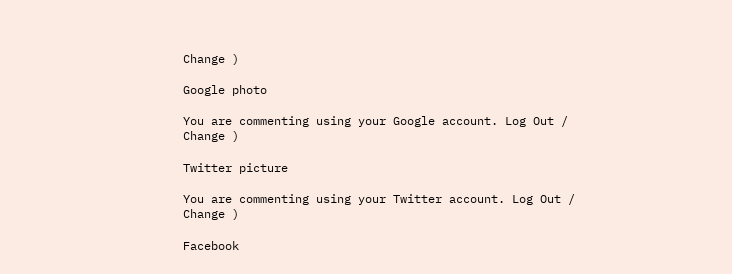Change )

Google photo

You are commenting using your Google account. Log Out /  Change )

Twitter picture

You are commenting using your Twitter account. Log Out /  Change )

Facebook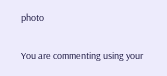photo

You are commenting using your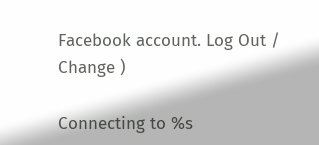Facebook account. Log Out /  Change )

Connecting to %s